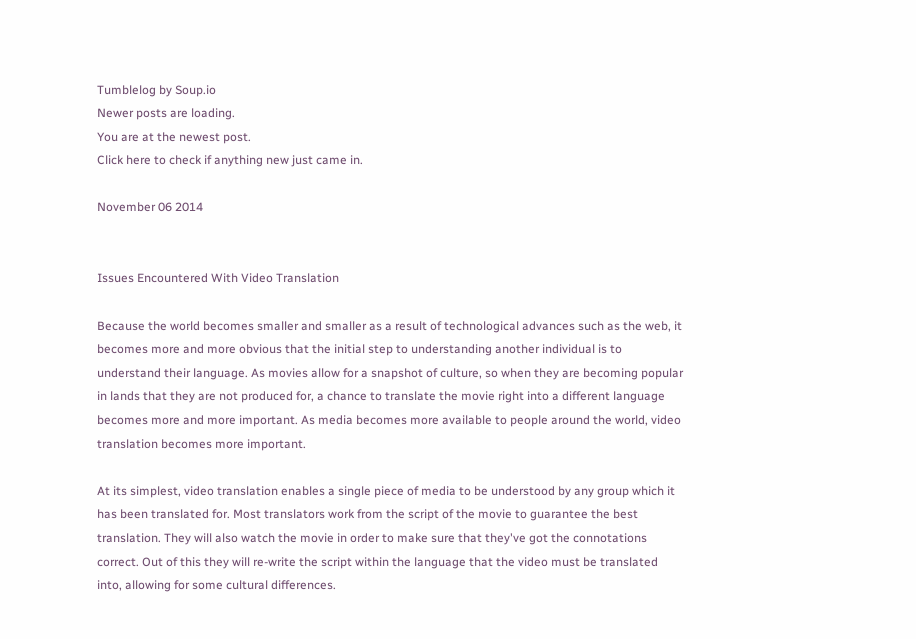Tumblelog by Soup.io
Newer posts are loading.
You are at the newest post.
Click here to check if anything new just came in.

November 06 2014


Issues Encountered With Video Translation

Because the world becomes smaller and smaller as a result of technological advances such as the web, it becomes more and more obvious that the initial step to understanding another individual is to understand their language. As movies allow for a snapshot of culture, so when they are becoming popular in lands that they are not produced for, a chance to translate the movie right into a different language becomes more and more important. As media becomes more available to people around the world, video translation becomes more important.

At its simplest, video translation enables a single piece of media to be understood by any group which it has been translated for. Most translators work from the script of the movie to guarantee the best translation. They will also watch the movie in order to make sure that they've got the connotations correct. Out of this they will re-write the script within the language that the video must be translated into, allowing for some cultural differences.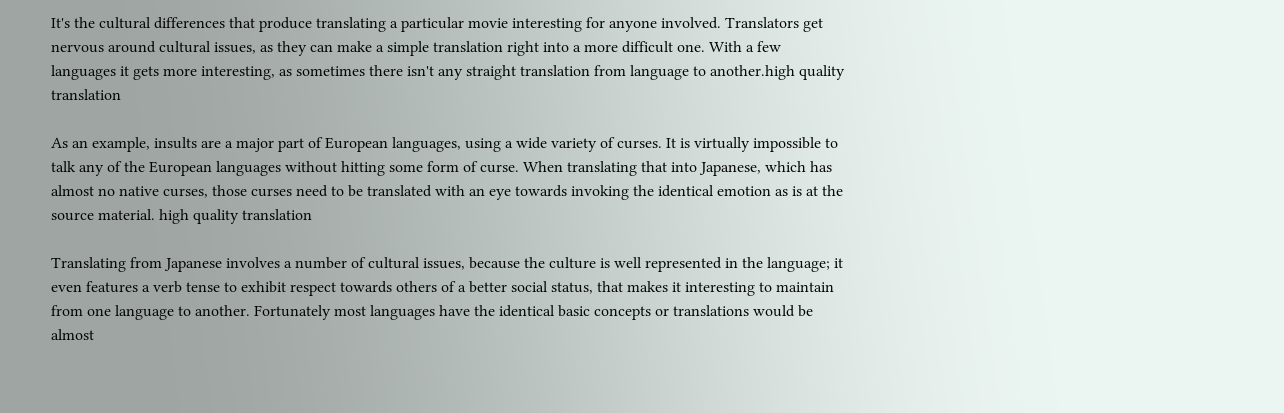It's the cultural differences that produce translating a particular movie interesting for anyone involved. Translators get nervous around cultural issues, as they can make a simple translation right into a more difficult one. With a few languages it gets more interesting, as sometimes there isn't any straight translation from language to another.high quality translation

As an example, insults are a major part of European languages, using a wide variety of curses. It is virtually impossible to talk any of the European languages without hitting some form of curse. When translating that into Japanese, which has almost no native curses, those curses need to be translated with an eye towards invoking the identical emotion as is at the source material. high quality translation

Translating from Japanese involves a number of cultural issues, because the culture is well represented in the language; it even features a verb tense to exhibit respect towards others of a better social status, that makes it interesting to maintain from one language to another. Fortunately most languages have the identical basic concepts or translations would be almost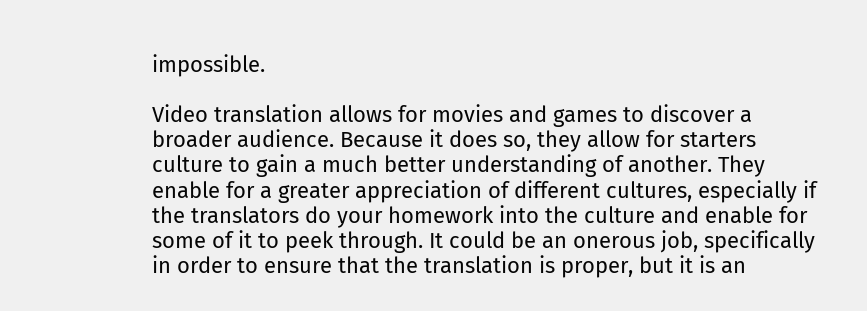impossible.

Video translation allows for movies and games to discover a broader audience. Because it does so, they allow for starters culture to gain a much better understanding of another. They enable for a greater appreciation of different cultures, especially if the translators do your homework into the culture and enable for some of it to peek through. It could be an onerous job, specifically in order to ensure that the translation is proper, but it is an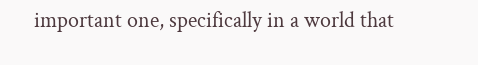important one, specifically in a world that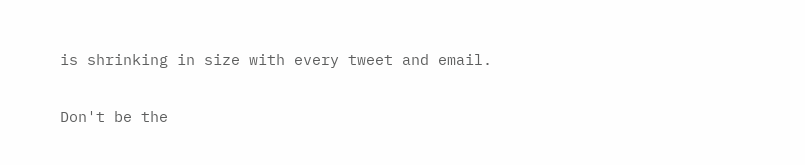is shrinking in size with every tweet and email.

Don't be the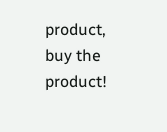product, buy the product!